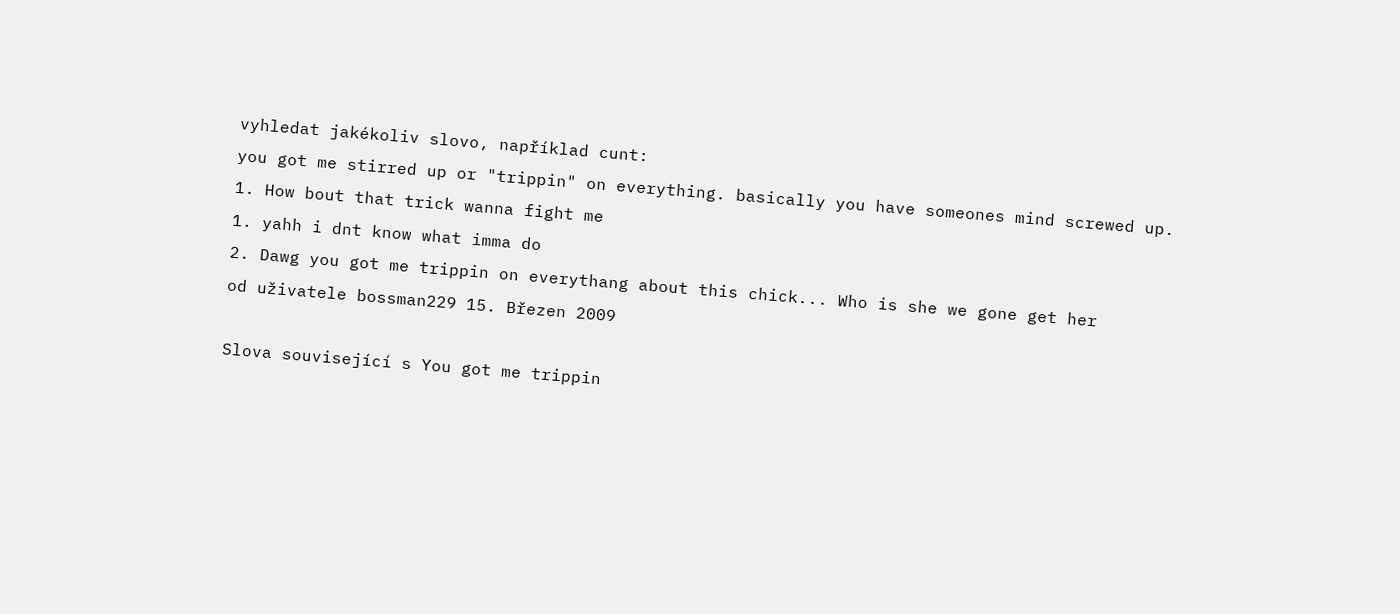vyhledat jakékoliv slovo, například cunt:
you got me stirred up or "trippin" on everything. basically you have someones mind screwed up.
1. How bout that trick wanna fight me
1. yahh i dnt know what imma do
2. Dawg you got me trippin on everythang about this chick... Who is she we gone get her
od uživatele bossman229 15. Březen 2009

Slova související s You got me trippin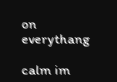on everythang

calm im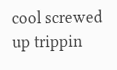cool screwed up trippin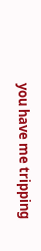you have me tripping